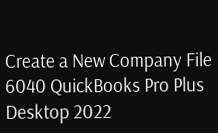Create a New Company File 6040 QuickBooks Pro Plus Desktop 2022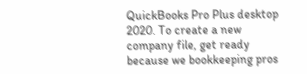QuickBooks Pro Plus desktop 2020. To create a new company file, get ready because we bookkeeping pros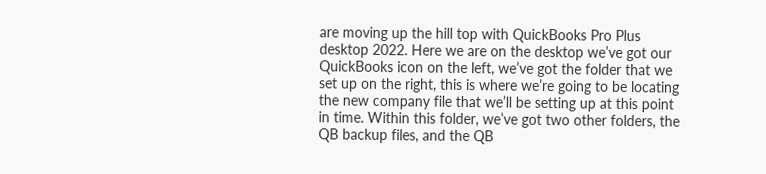are moving up the hill top with QuickBooks Pro Plus desktop 2022. Here we are on the desktop we’ve got our QuickBooks icon on the left, we’ve got the folder that we set up on the right, this is where we’re going to be locating the new company file that we’ll be setting up at this point in time. Within this folder, we’ve got two other folders, the QB backup files, and the QB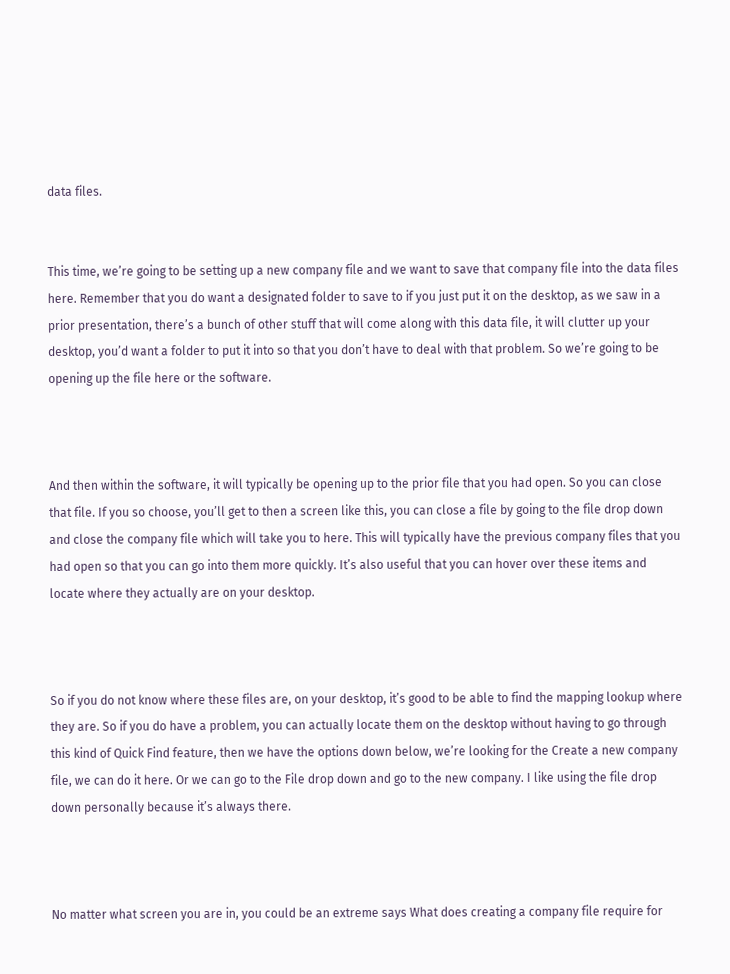data files.


This time, we’re going to be setting up a new company file and we want to save that company file into the data files here. Remember that you do want a designated folder to save to if you just put it on the desktop, as we saw in a prior presentation, there’s a bunch of other stuff that will come along with this data file, it will clutter up your desktop, you’d want a folder to put it into so that you don’t have to deal with that problem. So we’re going to be opening up the file here or the software.



And then within the software, it will typically be opening up to the prior file that you had open. So you can close that file. If you so choose, you’ll get to then a screen like this, you can close a file by going to the file drop down and close the company file which will take you to here. This will typically have the previous company files that you had open so that you can go into them more quickly. It’s also useful that you can hover over these items and locate where they actually are on your desktop.



So if you do not know where these files are, on your desktop, it’s good to be able to find the mapping lookup where they are. So if you do have a problem, you can actually locate them on the desktop without having to go through this kind of Quick Find feature, then we have the options down below, we’re looking for the Create a new company file, we can do it here. Or we can go to the File drop down and go to the new company. I like using the file drop down personally because it’s always there.



No matter what screen you are in, you could be an extreme says What does creating a company file require for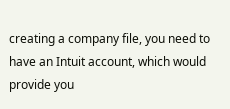creating a company file, you need to have an Intuit account, which would provide you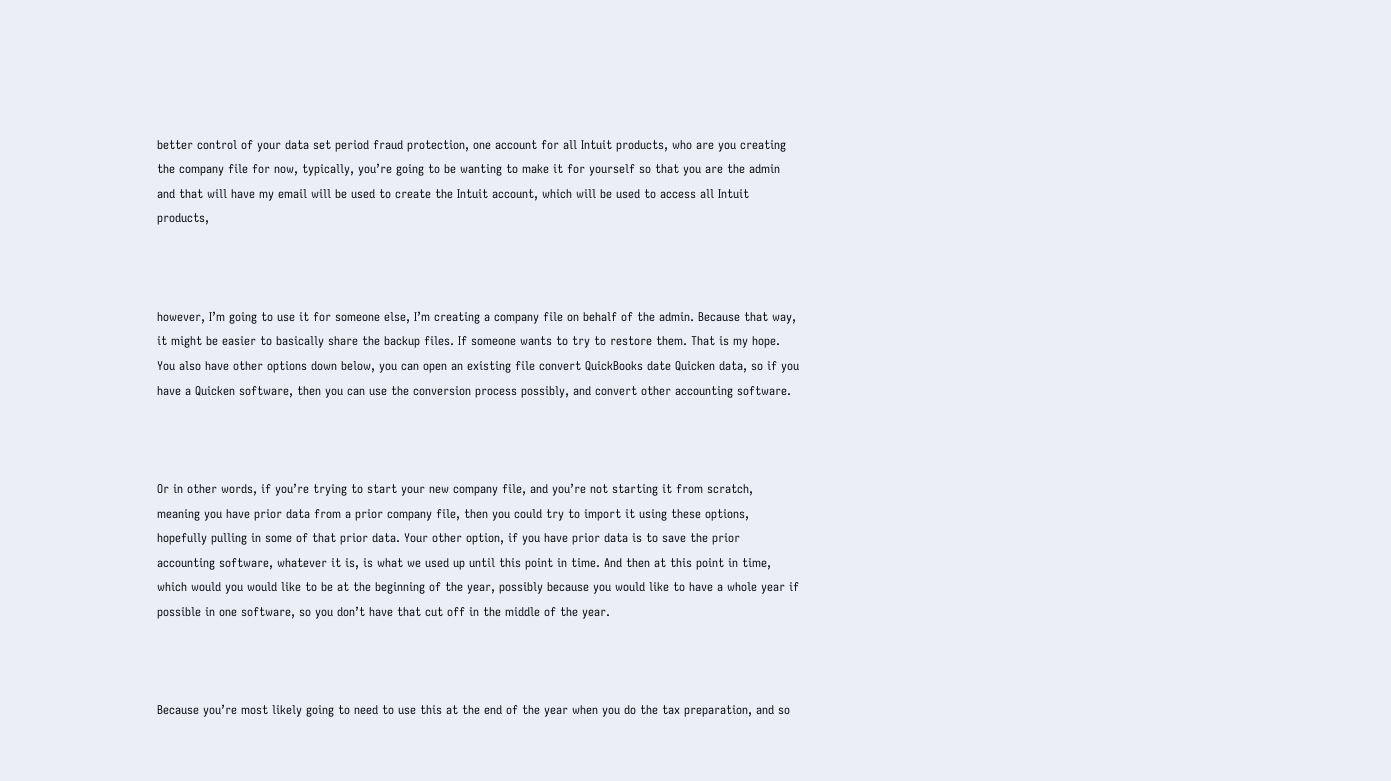better control of your data set period fraud protection, one account for all Intuit products, who are you creating the company file for now, typically, you’re going to be wanting to make it for yourself so that you are the admin and that will have my email will be used to create the Intuit account, which will be used to access all Intuit products,



however, I’m going to use it for someone else, I’m creating a company file on behalf of the admin. Because that way, it might be easier to basically share the backup files. If someone wants to try to restore them. That is my hope. You also have other options down below, you can open an existing file convert QuickBooks date Quicken data, so if you have a Quicken software, then you can use the conversion process possibly, and convert other accounting software.



Or in other words, if you’re trying to start your new company file, and you’re not starting it from scratch, meaning you have prior data from a prior company file, then you could try to import it using these options, hopefully pulling in some of that prior data. Your other option, if you have prior data is to save the prior accounting software, whatever it is, is what we used up until this point in time. And then at this point in time, which would you would like to be at the beginning of the year, possibly because you would like to have a whole year if possible in one software, so you don’t have that cut off in the middle of the year.



Because you’re most likely going to need to use this at the end of the year when you do the tax preparation, and so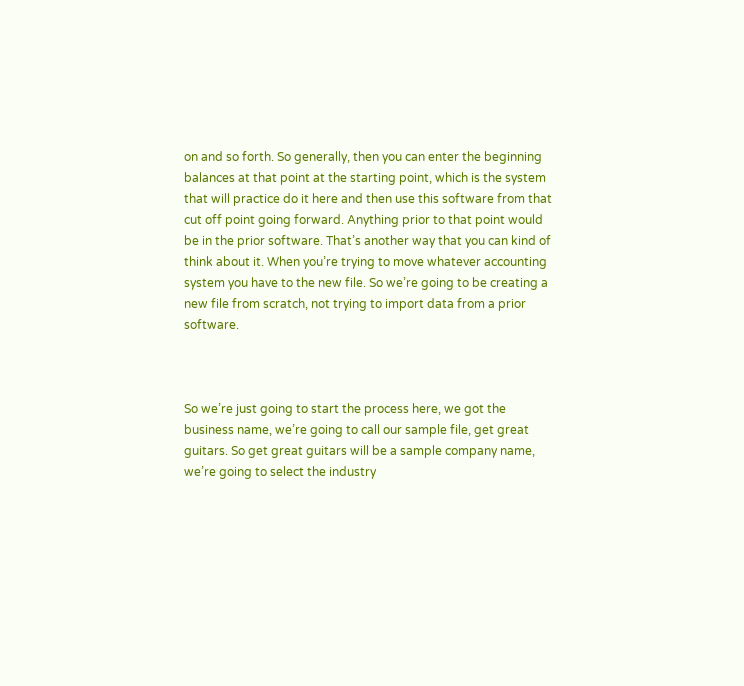on and so forth. So generally, then you can enter the beginning balances at that point at the starting point, which is the system that will practice do it here and then use this software from that cut off point going forward. Anything prior to that point would be in the prior software. That’s another way that you can kind of think about it. When you’re trying to move whatever accounting system you have to the new file. So we’re going to be creating a new file from scratch, not trying to import data from a prior software.



So we’re just going to start the process here, we got the business name, we’re going to call our sample file, get great guitars. So get great guitars will be a sample company name, we’re going to select the industry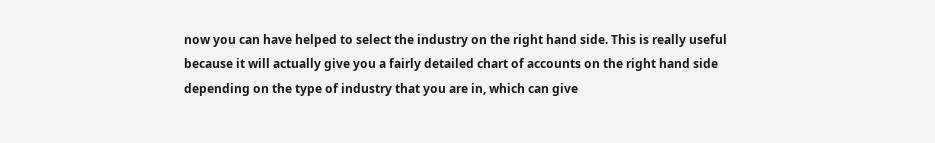now you can have helped to select the industry on the right hand side. This is really useful because it will actually give you a fairly detailed chart of accounts on the right hand side depending on the type of industry that you are in, which can give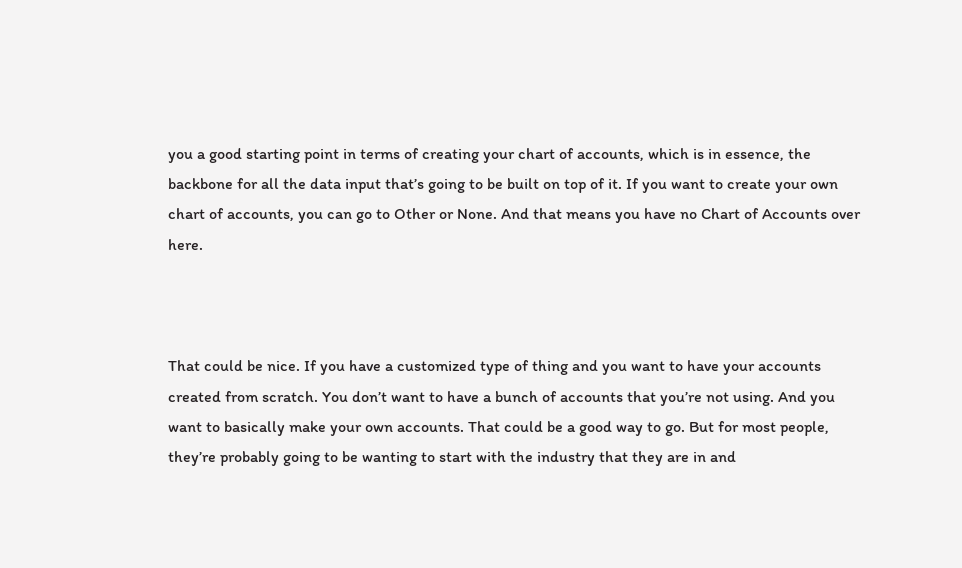you a good starting point in terms of creating your chart of accounts, which is in essence, the backbone for all the data input that’s going to be built on top of it. If you want to create your own chart of accounts, you can go to Other or None. And that means you have no Chart of Accounts over here.



That could be nice. If you have a customized type of thing and you want to have your accounts created from scratch. You don’t want to have a bunch of accounts that you’re not using. And you want to basically make your own accounts. That could be a good way to go. But for most people, they’re probably going to be wanting to start with the industry that they are in and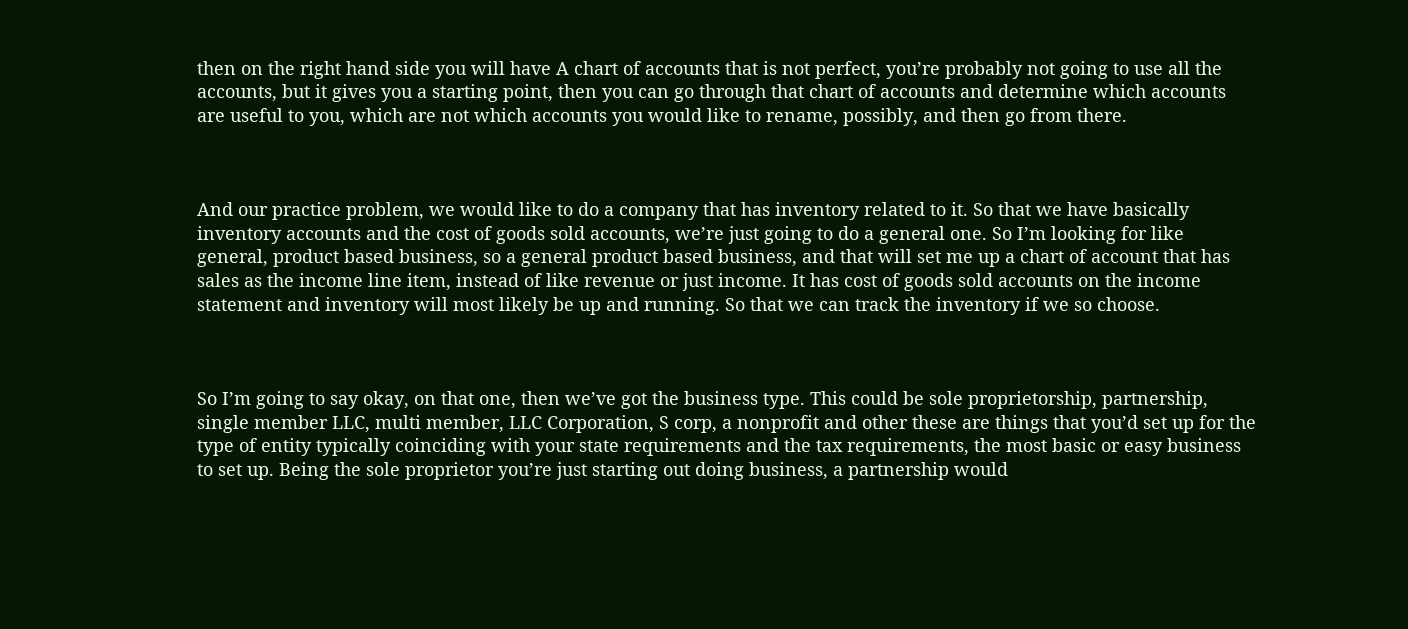then on the right hand side you will have A chart of accounts that is not perfect, you’re probably not going to use all the accounts, but it gives you a starting point, then you can go through that chart of accounts and determine which accounts are useful to you, which are not which accounts you would like to rename, possibly, and then go from there.



And our practice problem, we would like to do a company that has inventory related to it. So that we have basically inventory accounts and the cost of goods sold accounts, we’re just going to do a general one. So I’m looking for like general, product based business, so a general product based business, and that will set me up a chart of account that has sales as the income line item, instead of like revenue or just income. It has cost of goods sold accounts on the income statement and inventory will most likely be up and running. So that we can track the inventory if we so choose.



So I’m going to say okay, on that one, then we’ve got the business type. This could be sole proprietorship, partnership, single member LLC, multi member, LLC Corporation, S corp, a nonprofit and other these are things that you’d set up for the type of entity typically coinciding with your state requirements and the tax requirements, the most basic or easy business to set up. Being the sole proprietor you’re just starting out doing business, a partnership would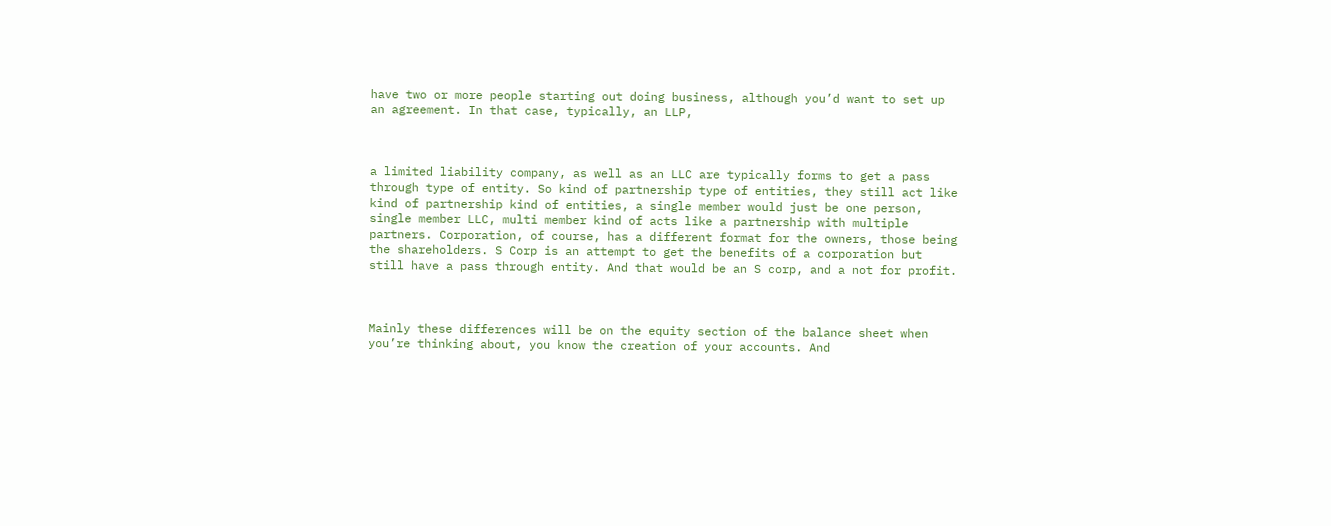have two or more people starting out doing business, although you’d want to set up an agreement. In that case, typically, an LLP,



a limited liability company, as well as an LLC are typically forms to get a pass through type of entity. So kind of partnership type of entities, they still act like kind of partnership kind of entities, a single member would just be one person, single member LLC, multi member kind of acts like a partnership with multiple partners. Corporation, of course, has a different format for the owners, those being the shareholders. S Corp is an attempt to get the benefits of a corporation but still have a pass through entity. And that would be an S corp, and a not for profit.



Mainly these differences will be on the equity section of the balance sheet when you’re thinking about, you know the creation of your accounts. And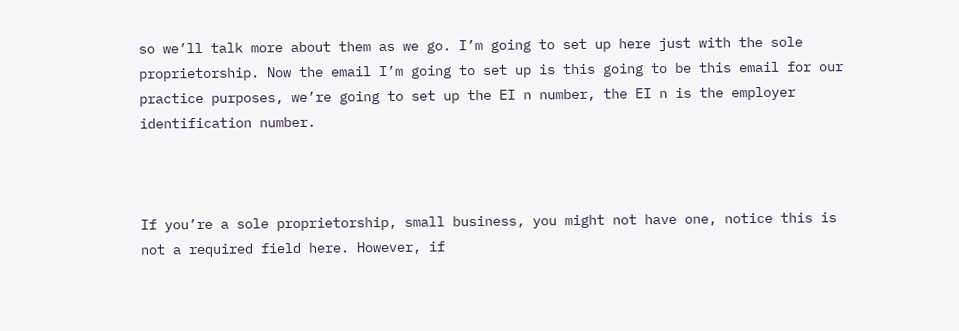so we’ll talk more about them as we go. I’m going to set up here just with the sole proprietorship. Now the email I’m going to set up is this going to be this email for our practice purposes, we’re going to set up the EI n number, the EI n is the employer identification number.



If you’re a sole proprietorship, small business, you might not have one, notice this is not a required field here. However, if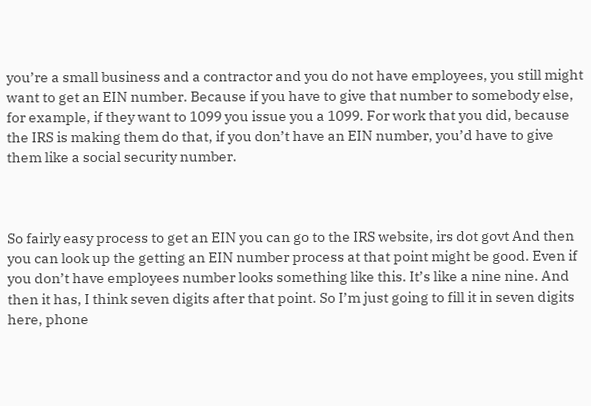you’re a small business and a contractor and you do not have employees, you still might want to get an EIN number. Because if you have to give that number to somebody else, for example, if they want to 1099 you issue you a 1099. For work that you did, because the IRS is making them do that, if you don’t have an EIN number, you’d have to give them like a social security number.



So fairly easy process to get an EIN you can go to the IRS website, irs dot govt And then you can look up the getting an EIN number process at that point might be good. Even if you don’t have employees number looks something like this. It’s like a nine nine. And then it has, I think seven digits after that point. So I’m just going to fill it in seven digits here, phone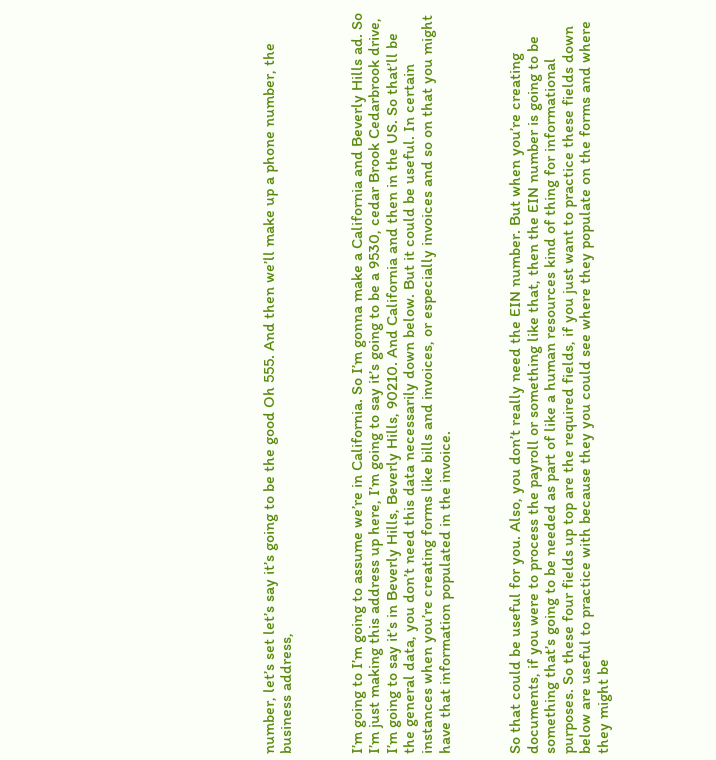number, let’s set let’s say it’s going to be the good Oh 555. And then we’ll make up a phone number, the business address,



I’m going to I’m going to assume we’re in California. So I’m gonna make a California and Beverly Hills ad. So I’m just making this address up here, I’m going to say it’s going to be a 9530, cedar Brook Cedarbrook drive, I’m going to say it’s in Beverly Hills, Beverly Hills, 90210. And California and then in the US. So that’ll be the general data, you don’t need this data necessarily down below. But it could be useful. In certain instances when you’re creating forms like bills and invoices, or especially invoices and so on that you might have that information populated in the invoice.



So that could be useful for you. Also, you don’t really need the EIN number. But when you’re creating documents, if you were to process the payroll or something like that, then the EIN number is going to be something that’s going to be needed as part of like a human resources kind of thing for informational purposes. So these four fields up top are the required fields, if you just want to practice these fields down below are useful to practice with because they you could see where they populate on the forms and where they might be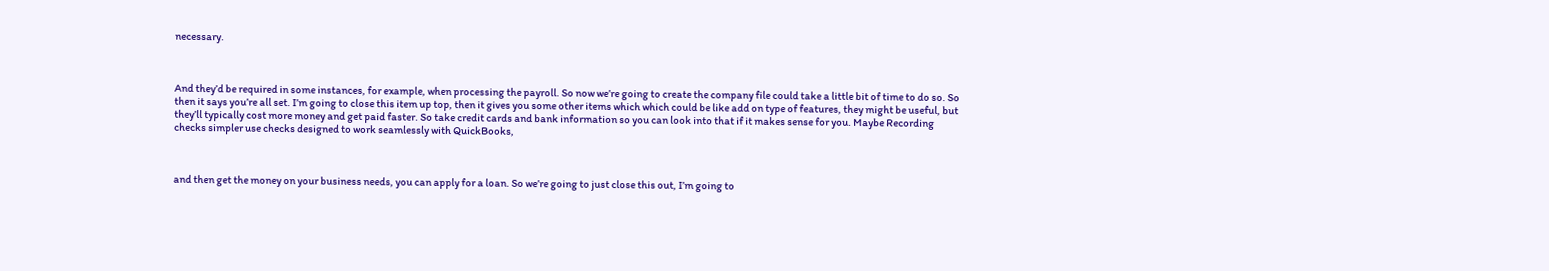necessary.



And they’d be required in some instances, for example, when processing the payroll. So now we’re going to create the company file could take a little bit of time to do so. So then it says you’re all set. I’m going to close this item up top, then it gives you some other items which which could be like add on type of features, they might be useful, but they’ll typically cost more money and get paid faster. So take credit cards and bank information so you can look into that if it makes sense for you. Maybe Recording checks simpler use checks designed to work seamlessly with QuickBooks,



and then get the money on your business needs, you can apply for a loan. So we’re going to just close this out, I’m going to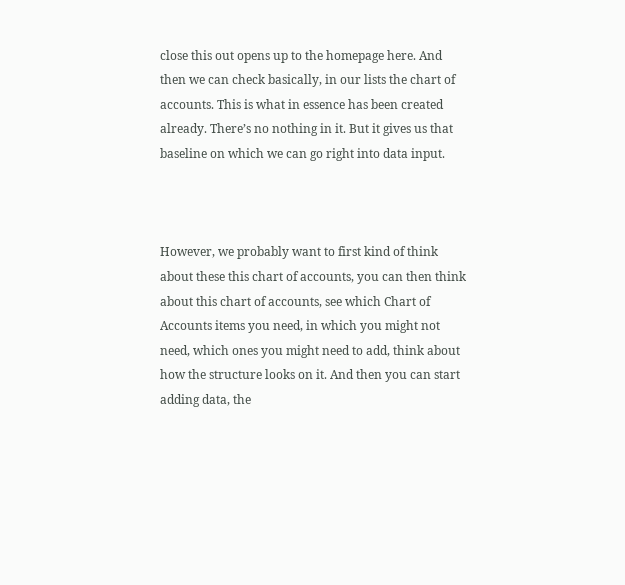close this out opens up to the homepage here. And then we can check basically, in our lists the chart of accounts. This is what in essence has been created already. There’s no nothing in it. But it gives us that baseline on which we can go right into data input.



However, we probably want to first kind of think about these this chart of accounts, you can then think about this chart of accounts, see which Chart of Accounts items you need, in which you might not need, which ones you might need to add, think about how the structure looks on it. And then you can start adding data, the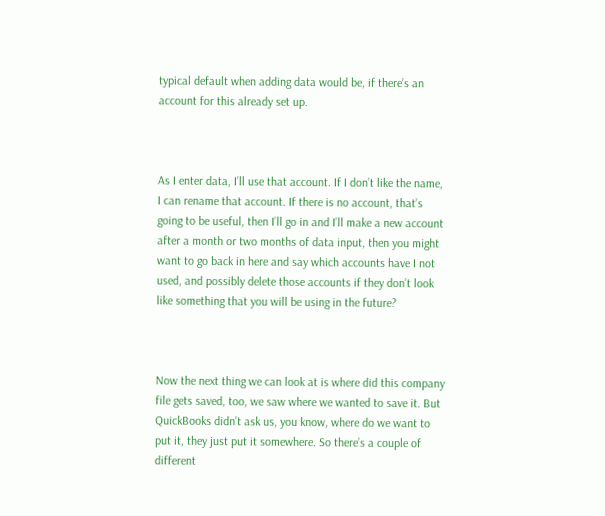typical default when adding data would be, if there’s an account for this already set up.



As I enter data, I’ll use that account. If I don’t like the name, I can rename that account. If there is no account, that’s going to be useful, then I’ll go in and I’ll make a new account after a month or two months of data input, then you might want to go back in here and say which accounts have I not used, and possibly delete those accounts if they don’t look like something that you will be using in the future?



Now the next thing we can look at is where did this company file gets saved, too, we saw where we wanted to save it. But QuickBooks didn’t ask us, you know, where do we want to put it, they just put it somewhere. So there’s a couple of different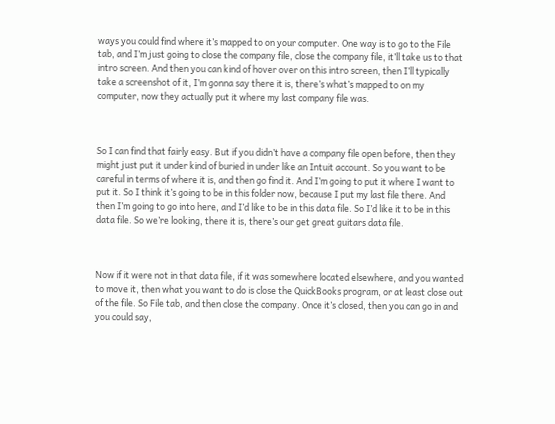ways you could find where it’s mapped to on your computer. One way is to go to the File tab, and I’m just going to close the company file, close the company file, it’ll take us to that intro screen. And then you can kind of hover over on this intro screen, then I’ll typically take a screenshot of it, I’m gonna say there it is, there’s what’s mapped to on my computer, now they actually put it where my last company file was.



So I can find that fairly easy. But if you didn’t have a company file open before, then they might just put it under kind of buried in under like an Intuit account. So you want to be careful in terms of where it is, and then go find it. And I’m going to put it where I want to put it. So I think it’s going to be in this folder now, because I put my last file there. And then I’m going to go into here, and I’d like to be in this data file. So I’d like it to be in this data file. So we’re looking, there it is, there’s our get great guitars data file.



Now if it were not in that data file, if it was somewhere located elsewhere, and you wanted to move it, then what you want to do is close the QuickBooks program, or at least close out of the file. So File tab, and then close the company. Once it’s closed, then you can go in and you could say,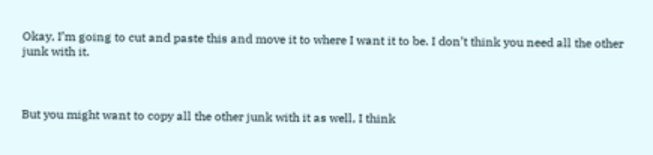Okay, I’m going to cut and paste this and move it to where I want it to be. I don’t think you need all the other junk with it.



But you might want to copy all the other junk with it as well, I think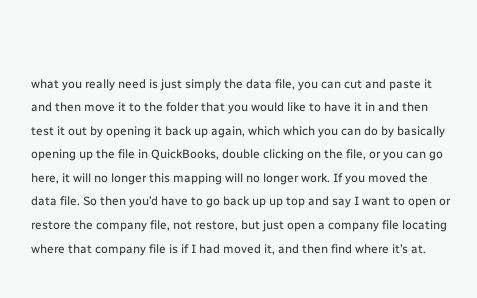what you really need is just simply the data file, you can cut and paste it and then move it to the folder that you would like to have it in and then test it out by opening it back up again, which which you can do by basically opening up the file in QuickBooks, double clicking on the file, or you can go here, it will no longer this mapping will no longer work. If you moved the data file. So then you’d have to go back up up top and say I want to open or restore the company file, not restore, but just open a company file locating where that company file is if I had moved it, and then find where it’s at.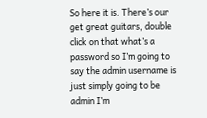So here it is. There’s our get great guitars, double click on that what’s a password so I’m going to say the admin username is just simply going to be admin I’m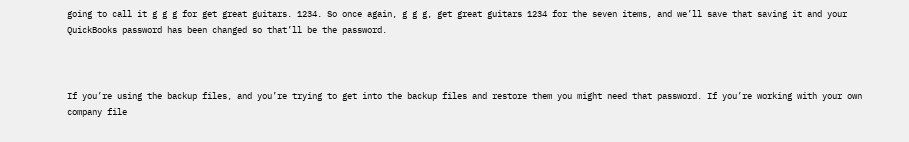going to call it g g g for get great guitars. 1234. So once again, g g g, get great guitars 1234 for the seven items, and we’ll save that saving it and your QuickBooks password has been changed so that’ll be the password.



If you’re using the backup files, and you’re trying to get into the backup files and restore them you might need that password. If you’re working with your own company file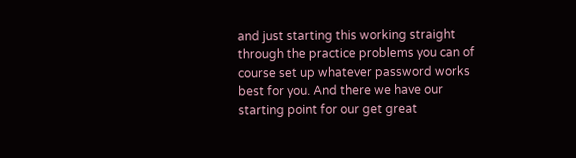and just starting this working straight through the practice problems you can of course set up whatever password works best for you. And there we have our starting point for our get great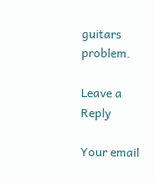guitars problem.

Leave a Reply

Your email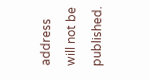address will not be published.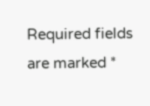Required fields are marked *